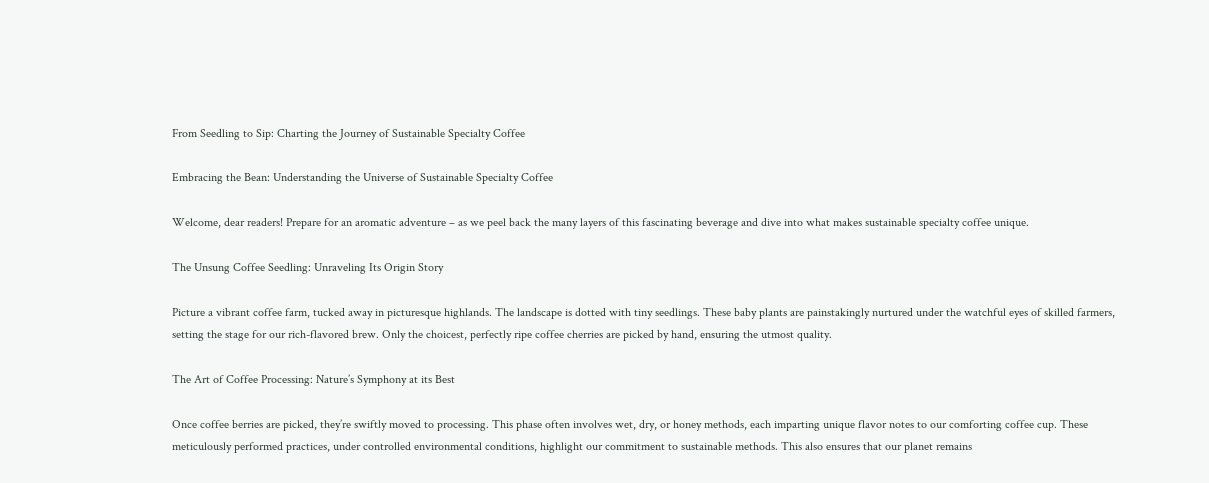From Seedling to Sip: Charting the Journey of Sustainable Specialty Coffee

Embracing the Bean: Understanding the Universe of Sustainable Specialty Coffee

Welcome, dear readers! Prepare for an aromatic adventure – as we peel back the many layers of this fascinating beverage and dive into what makes sustainable specialty coffee unique.

The Unsung Coffee Seedling: Unraveling Its Origin Story

Picture a vibrant coffee farm, tucked away in picturesque highlands. The landscape is dotted with tiny seedlings. These baby plants are painstakingly nurtured under the watchful eyes of skilled farmers, setting the stage for our rich-flavored brew. Only the choicest, perfectly ripe coffee cherries are picked by hand, ensuring the utmost quality.

The Art of Coffee Processing: Nature’s Symphony at its Best

Once coffee berries are picked, they’re swiftly moved to processing. This phase often involves wet, dry, or honey methods, each imparting unique flavor notes to our comforting coffee cup. These meticulously performed practices, under controlled environmental conditions, highlight our commitment to sustainable methods. This also ensures that our planet remains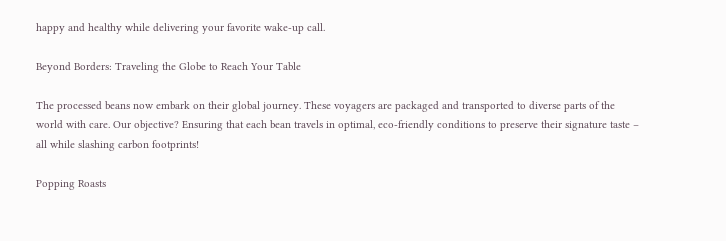happy and healthy while delivering your favorite wake-up call.

Beyond Borders: Traveling the Globe to Reach Your Table

The processed beans now embark on their global journey. These voyagers are packaged and transported to diverse parts of the world with care. Our objective? Ensuring that each bean travels in optimal, eco-friendly conditions to preserve their signature taste – all while slashing carbon footprints!

Popping Roasts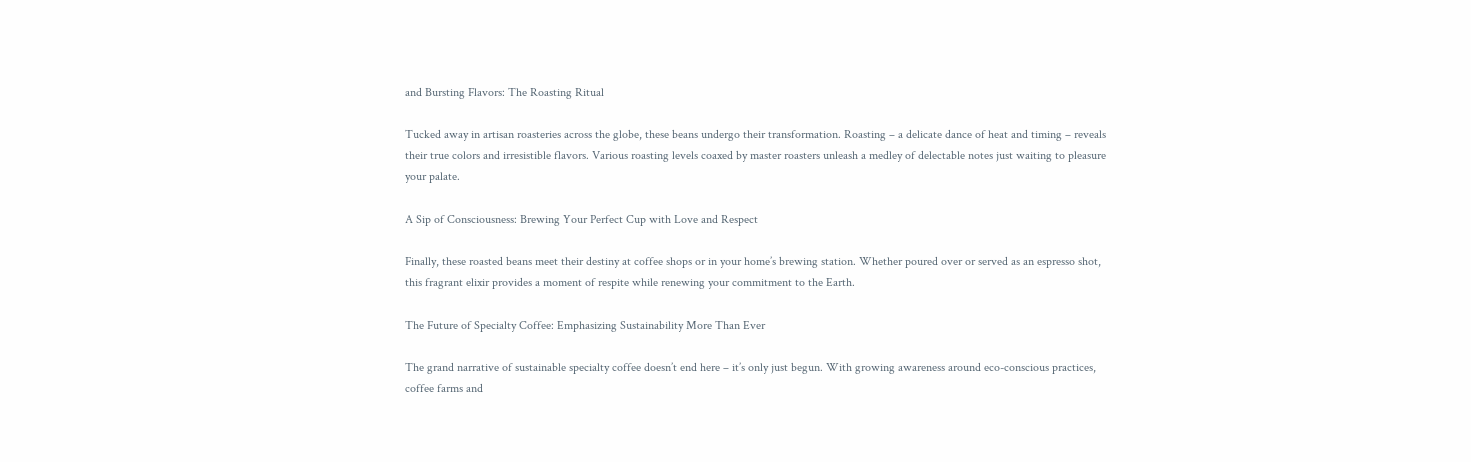and Bursting Flavors: The Roasting Ritual

Tucked away in artisan roasteries across the globe, these beans undergo their transformation. Roasting – a delicate dance of heat and timing – reveals their true colors and irresistible flavors. Various roasting levels coaxed by master roasters unleash a medley of delectable notes just waiting to pleasure your palate.

A Sip of Consciousness: Brewing Your Perfect Cup with Love and Respect

Finally, these roasted beans meet their destiny at coffee shops or in your home’s brewing station. Whether poured over or served as an espresso shot, this fragrant elixir provides a moment of respite while renewing your commitment to the Earth.

The Future of Specialty Coffee: Emphasizing Sustainability More Than Ever

The grand narrative of sustainable specialty coffee doesn’t end here – it’s only just begun. With growing awareness around eco-conscious practices, coffee farms and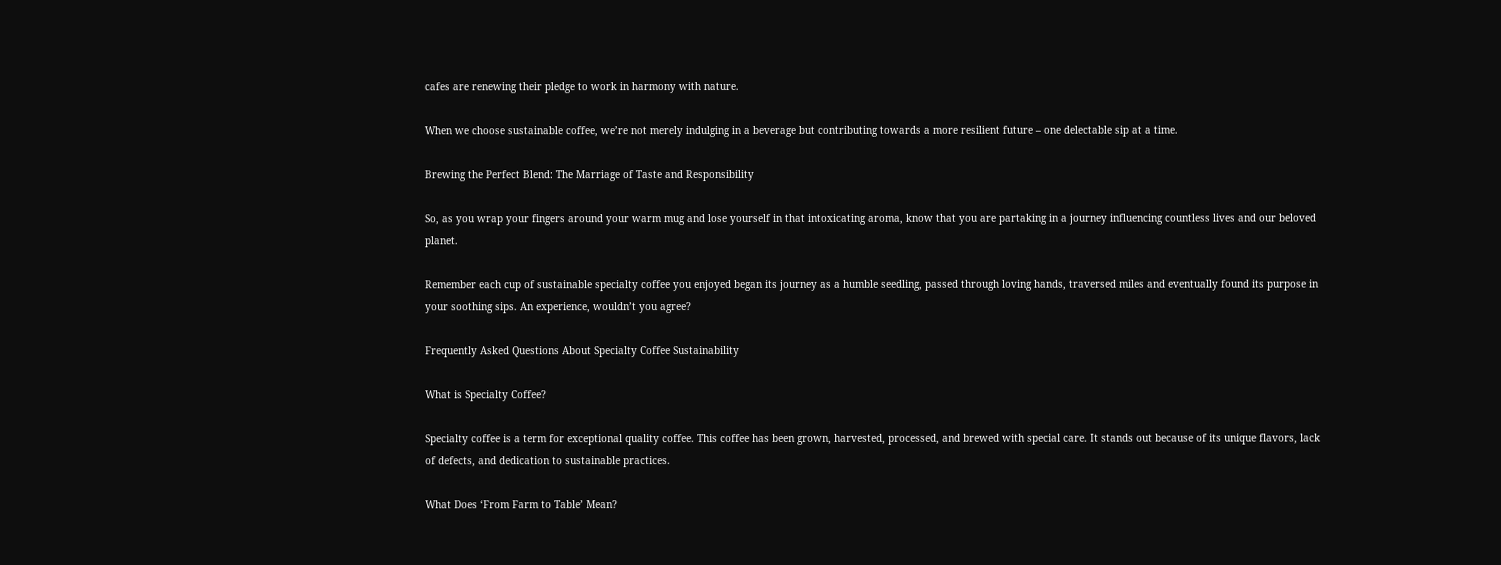cafes are renewing their pledge to work in harmony with nature.

When we choose sustainable coffee, we’re not merely indulging in a beverage but contributing towards a more resilient future – one delectable sip at a time.

Brewing the Perfect Blend: The Marriage of Taste and Responsibility

So, as you wrap your fingers around your warm mug and lose yourself in that intoxicating aroma, know that you are partaking in a journey influencing countless lives and our beloved planet.

Remember each cup of sustainable specialty coffee you enjoyed began its journey as a humble seedling, passed through loving hands, traversed miles and eventually found its purpose in your soothing sips. An experience, wouldn’t you agree?

Frequently Asked Questions About Specialty Coffee Sustainability

What is Specialty Coffee?

Specialty coffee is a term for exceptional quality coffee. This coffee has been grown, harvested, processed, and brewed with special care. It stands out because of its unique flavors, lack of defects, and dedication to sustainable practices.

What Does ‘From Farm to Table’ Mean?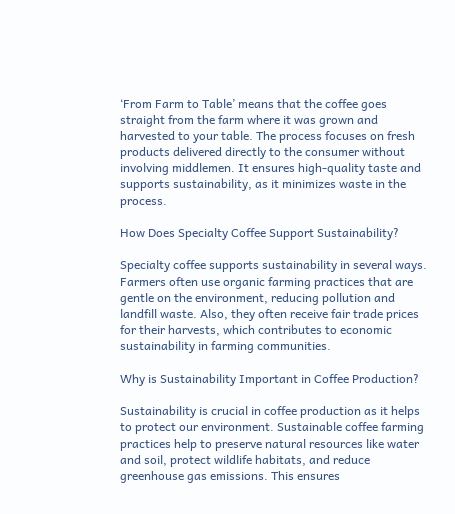‘From Farm to Table’ means that the coffee goes straight from the farm where it was grown and harvested to your table. The process focuses on fresh products delivered directly to the consumer without involving middlemen. It ensures high-quality taste and supports sustainability, as it minimizes waste in the process.

How Does Specialty Coffee Support Sustainability?

Specialty coffee supports sustainability in several ways. Farmers often use organic farming practices that are gentle on the environment, reducing pollution and landfill waste. Also, they often receive fair trade prices for their harvests, which contributes to economic sustainability in farming communities.

Why is Sustainability Important in Coffee Production?

Sustainability is crucial in coffee production as it helps to protect our environment. Sustainable coffee farming practices help to preserve natural resources like water and soil, protect wildlife habitats, and reduce greenhouse gas emissions. This ensures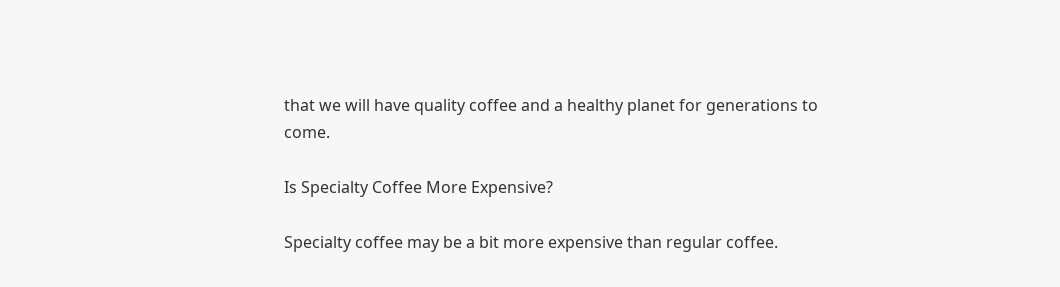that we will have quality coffee and a healthy planet for generations to come.

Is Specialty Coffee More Expensive?

Specialty coffee may be a bit more expensive than regular coffee.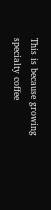This is because growing specialty coffee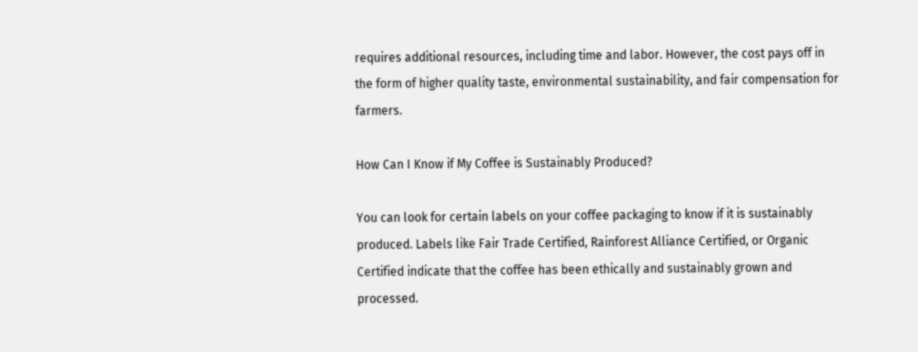requires additional resources, including time and labor. However, the cost pays off in the form of higher quality taste, environmental sustainability, and fair compensation for farmers.

How Can I Know if My Coffee is Sustainably Produced?

You can look for certain labels on your coffee packaging to know if it is sustainably produced. Labels like Fair Trade Certified, Rainforest Alliance Certified, or Organic Certified indicate that the coffee has been ethically and sustainably grown and processed.